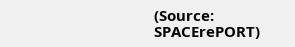(Source: SPACErePORT)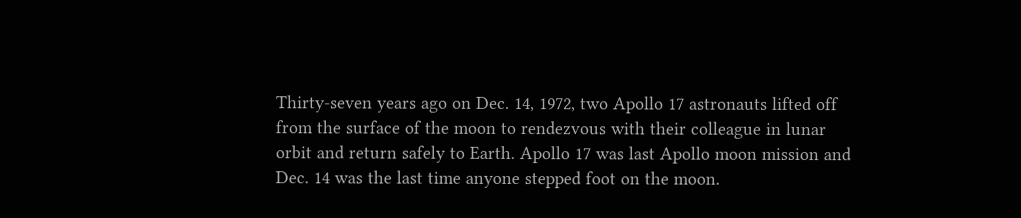Thirty-seven years ago on Dec. 14, 1972, two Apollo 17 astronauts lifted off from the surface of the moon to rendezvous with their colleague in lunar orbit and return safely to Earth. Apollo 17 was last Apollo moon mission and Dec. 14 was the last time anyone stepped foot on the moon.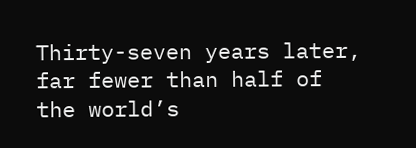Thirty-seven years later, far fewer than half of the world’s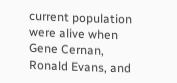current population were alive when Gene Cernan, Ronald Evans, and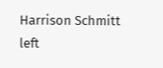Harrison Schmitt left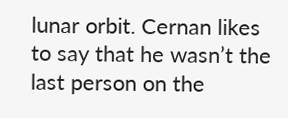lunar orbit. Cernan likes to say that he wasn’t the last person on the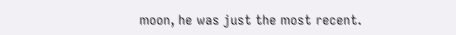moon, he was just the most recent.